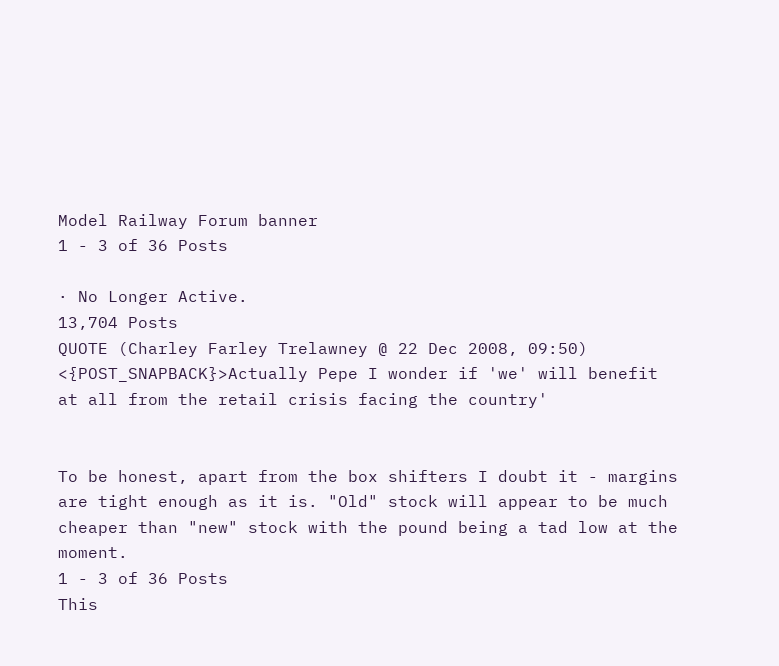Model Railway Forum banner
1 - 3 of 36 Posts

· No Longer Active.
13,704 Posts
QUOTE (Charley Farley Trelawney @ 22 Dec 2008, 09:50) <{POST_SNAPBACK}>Actually Pepe I wonder if 'we' will benefit at all from the retail crisis facing the country'


To be honest, apart from the box shifters I doubt it - margins are tight enough as it is. "Old" stock will appear to be much cheaper than "new" stock with the pound being a tad low at the moment.
1 - 3 of 36 Posts
This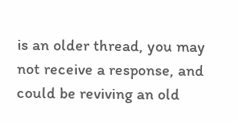is an older thread, you may not receive a response, and could be reviving an old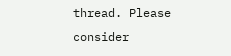thread. Please consider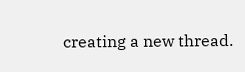creating a new thread.